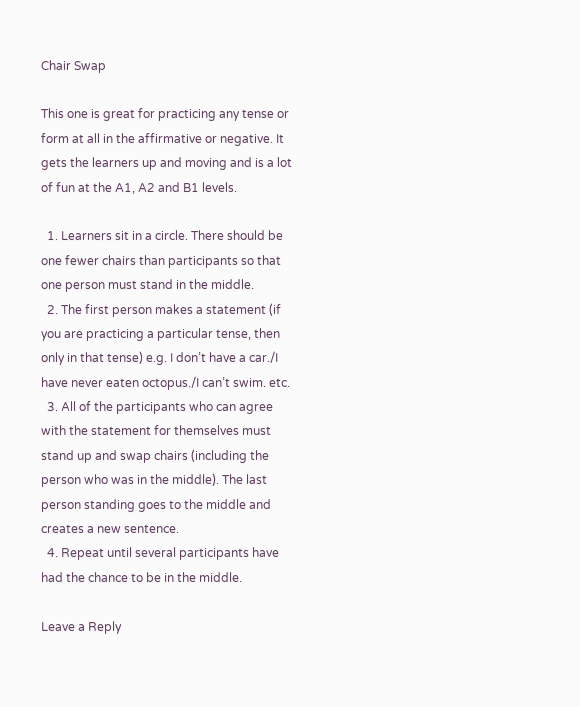Chair Swap

This one is great for practicing any tense or form at all in the affirmative or negative. It gets the learners up and moving and is a lot of fun at the A1, A2 and B1 levels.

  1. Learners sit in a circle. There should be one fewer chairs than participants so that one person must stand in the middle.
  2. The first person makes a statement (if you are practicing a particular tense, then only in that tense) e.g. I don’t have a car./I have never eaten octopus./I can’t swim. etc.
  3. All of the participants who can agree with the statement for themselves must stand up and swap chairs (including the person who was in the middle). The last person standing goes to the middle and creates a new sentence.
  4. Repeat until several participants have had the chance to be in the middle.

Leave a Reply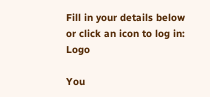Fill in your details below or click an icon to log in: Logo

You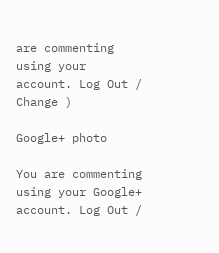are commenting using your account. Log Out /  Change )

Google+ photo

You are commenting using your Google+ account. Log Out /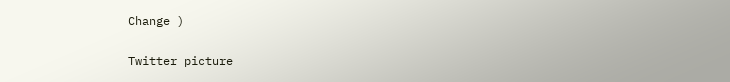Change )

Twitter picture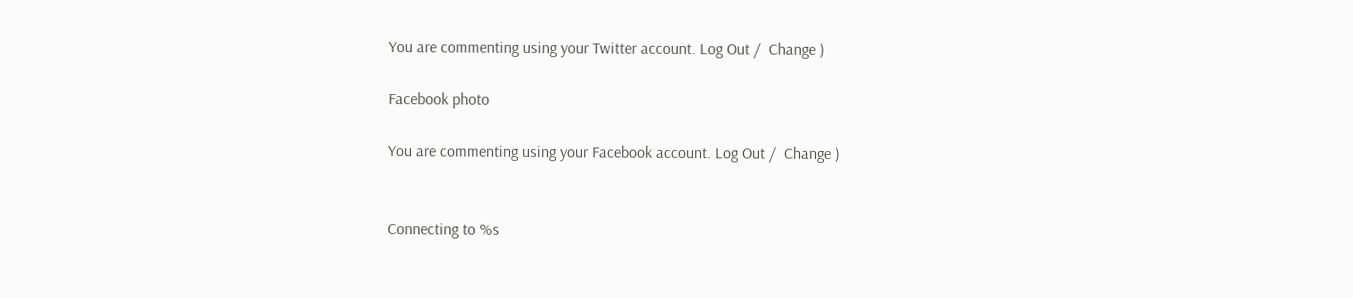You are commenting using your Twitter account. Log Out /  Change )

Facebook photo

You are commenting using your Facebook account. Log Out /  Change )


Connecting to %s